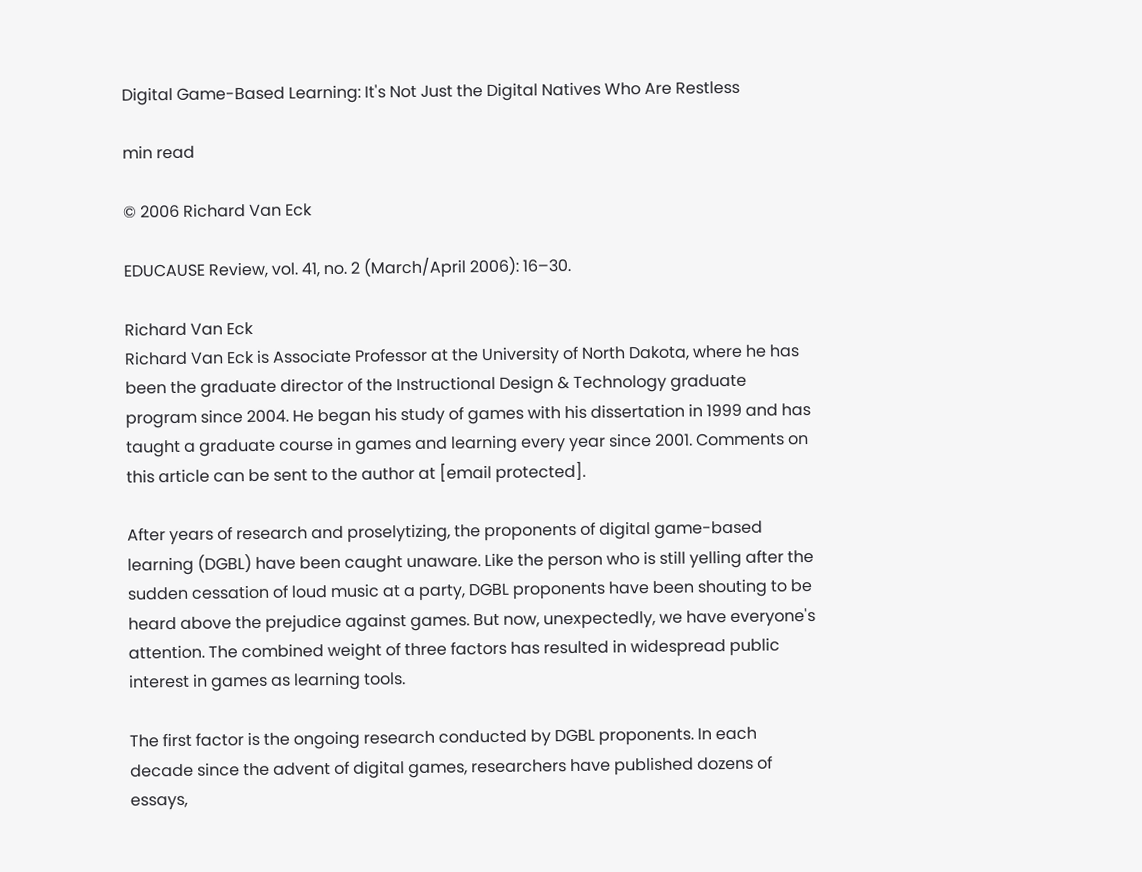Digital Game-Based Learning: It's Not Just the Digital Natives Who Are Restless

min read

© 2006 Richard Van Eck

EDUCAUSE Review, vol. 41, no. 2 (March/April 2006): 16–30.

Richard Van Eck
Richard Van Eck is Associate Professor at the University of North Dakota, where he has been the graduate director of the Instructional Design & Technology graduate program since 2004. He began his study of games with his dissertation in 1999 and has taught a graduate course in games and learning every year since 2001. Comments on this article can be sent to the author at [email protected].

After years of research and proselytizing, the proponents of digital game-based learning (DGBL) have been caught unaware. Like the person who is still yelling after the sudden cessation of loud music at a party, DGBL proponents have been shouting to be heard above the prejudice against games. But now, unexpectedly, we have everyone's attention. The combined weight of three factors has resulted in widespread public interest in games as learning tools.

The first factor is the ongoing research conducted by DGBL proponents. In each decade since the advent of digital games, researchers have published dozens of essays,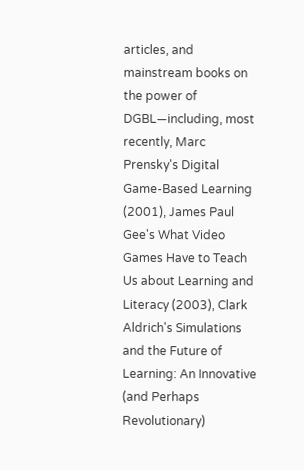articles, and mainstream books on the power of DGBL—including, most recently, Marc Prensky's Digital Game-Based Learning (2001), James Paul Gee's What Video Games Have to Teach Us about Learning and Literacy (2003), Clark Aldrich's Simulations and the Future of Learning: An Innovative (and Perhaps Revolutionary)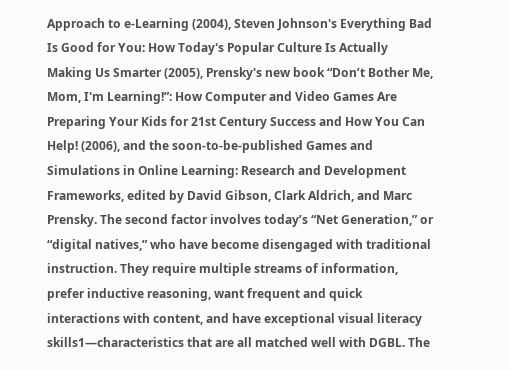Approach to e-Learning (2004), Steven Johnson's Everything Bad Is Good for You: How Today's Popular Culture Is Actually Making Us Smarter (2005), Prensky's new book “Don’t Bother Me, Mom, I'm Learning!”: How Computer and Video Games Are Preparing Your Kids for 21st Century Success and How You Can Help! (2006), and the soon-to-be-published Games and Simulations in Online Learning: Research and Development Frameworks, edited by David Gibson, Clark Aldrich, and Marc Prensky. The second factor involves today’s “Net Generation,” or “digital natives,” who have become disengaged with traditional instruction. They require multiple streams of information, prefer inductive reasoning, want frequent and quick interactions with content, and have exceptional visual literacy skills1—characteristics that are all matched well with DGBL. The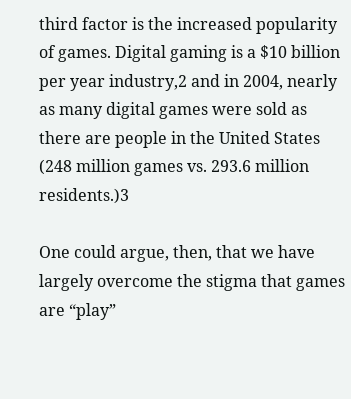third factor is the increased popularity of games. Digital gaming is a $10 billion per year industry,2 and in 2004, nearly as many digital games were sold as there are people in the United States (248 million games vs. 293.6 million residents.)3

One could argue, then, that we have largely overcome the stigma that games are “play”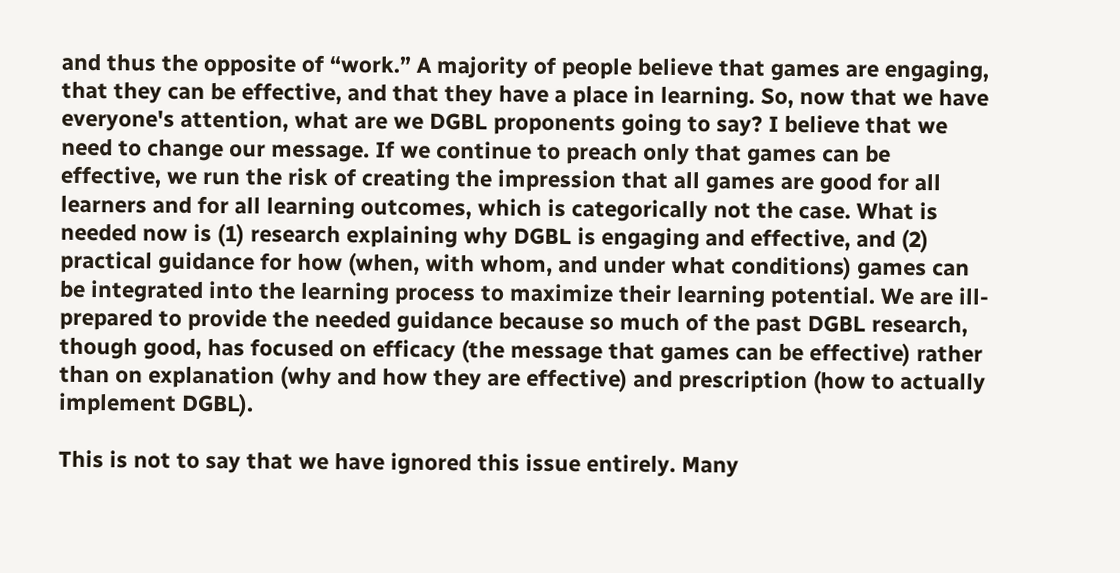and thus the opposite of “work.” A majority of people believe that games are engaging, that they can be effective, and that they have a place in learning. So, now that we have everyone's attention, what are we DGBL proponents going to say? I believe that we need to change our message. If we continue to preach only that games can be effective, we run the risk of creating the impression that all games are good for all learners and for all learning outcomes, which is categorically not the case. What is needed now is (1) research explaining why DGBL is engaging and effective, and (2) practical guidance for how (when, with whom, and under what conditions) games can be integrated into the learning process to maximize their learning potential. We are ill-prepared to provide the needed guidance because so much of the past DGBL research, though good, has focused on efficacy (the message that games can be effective) rather than on explanation (why and how they are effective) and prescription (how to actually implement DGBL).

This is not to say that we have ignored this issue entirely. Many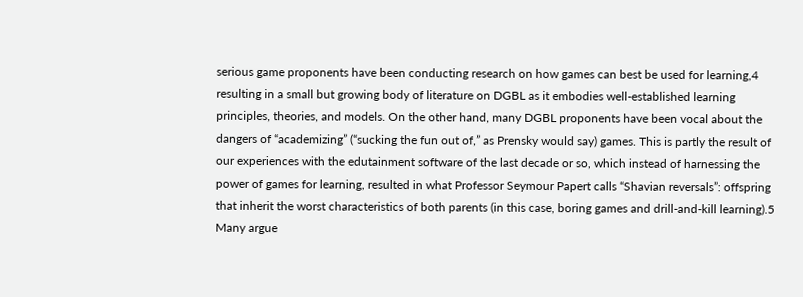serious game proponents have been conducting research on how games can best be used for learning,4 resulting in a small but growing body of literature on DGBL as it embodies well-established learning principles, theories, and models. On the other hand, many DGBL proponents have been vocal about the dangers of “academizing” (“sucking the fun out of,” as Prensky would say) games. This is partly the result of our experiences with the edutainment software of the last decade or so, which instead of harnessing the power of games for learning, resulted in what Professor Seymour Papert calls “Shavian reversals”: offspring that inherit the worst characteristics of both parents (in this case, boring games and drill-and-kill learning).5 Many argue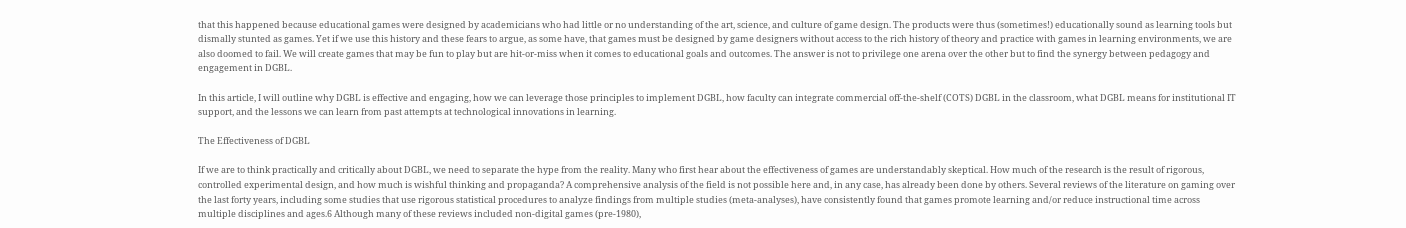that this happened because educational games were designed by academicians who had little or no understanding of the art, science, and culture of game design. The products were thus (sometimes!) educationally sound as learning tools but dismally stunted as games. Yet if we use this history and these fears to argue, as some have, that games must be designed by game designers without access to the rich history of theory and practice with games in learning environments, we are also doomed to fail. We will create games that may be fun to play but are hit-or-miss when it comes to educational goals and outcomes. The answer is not to privilege one arena over the other but to find the synergy between pedagogy and engagement in DGBL.

In this article, I will outline why DGBL is effective and engaging, how we can leverage those principles to implement DGBL, how faculty can integrate commercial off-the-shelf (COTS) DGBL in the classroom, what DGBL means for institutional IT support, and the lessons we can learn from past attempts at technological innovations in learning.

The Effectiveness of DGBL

If we are to think practically and critically about DGBL, we need to separate the hype from the reality. Many who first hear about the effectiveness of games are understandably skeptical. How much of the research is the result of rigorous, controlled experimental design, and how much is wishful thinking and propaganda? A comprehensive analysis of the field is not possible here and, in any case, has already been done by others. Several reviews of the literature on gaming over the last forty years, including some studies that use rigorous statistical procedures to analyze findings from multiple studies (meta-analyses), have consistently found that games promote learning and/or reduce instructional time across multiple disciplines and ages.6 Although many of these reviews included non-digital games (pre-1980),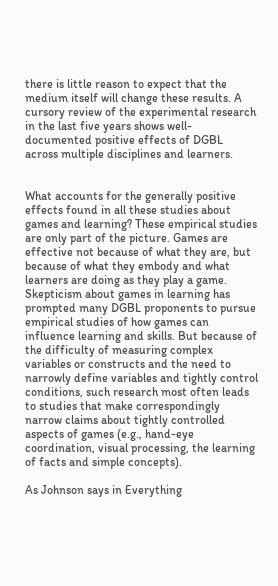there is little reason to expect that the medium itself will change these results. A cursory review of the experimental research in the last five years shows well-documented positive effects of DGBL across multiple disciplines and learners.


What accounts for the generally positive effects found in all these studies about games and learning? These empirical studies are only part of the picture. Games are effective not because of what they are, but because of what they embody and what learners are doing as they play a game. Skepticism about games in learning has prompted many DGBL proponents to pursue empirical studies of how games can influence learning and skills. But because of the difficulty of measuring complex variables or constructs and the need to narrowly define variables and tightly control conditions, such research most often leads to studies that make correspondingly narrow claims about tightly controlled aspects of games (e.g., hand-eye coordination, visual processing, the learning of facts and simple concepts).

As Johnson says in Everything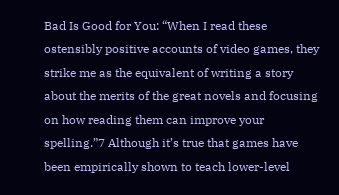Bad Is Good for You: “When I read these ostensibly positive accounts of video games, they strike me as the equivalent of writing a story about the merits of the great novels and focusing on how reading them can improve your spelling.”7 Although it’s true that games have been empirically shown to teach lower-level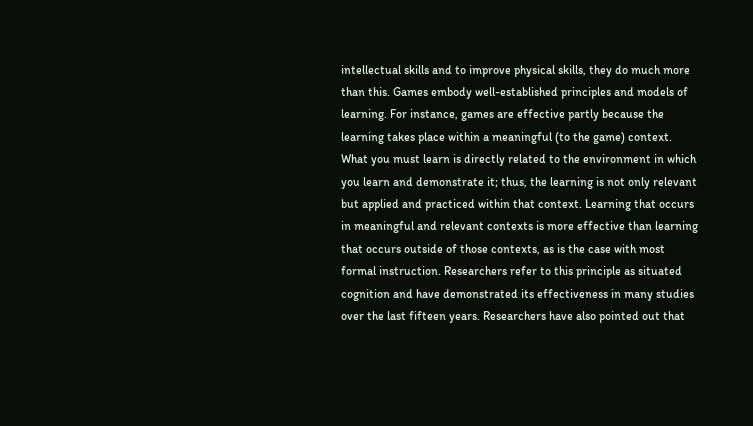intellectual skills and to improve physical skills, they do much more than this. Games embody well-established principles and models of learning. For instance, games are effective partly because the learning takes place within a meaningful (to the game) context. What you must learn is directly related to the environment in which you learn and demonstrate it; thus, the learning is not only relevant but applied and practiced within that context. Learning that occurs in meaningful and relevant contexts is more effective than learning that occurs outside of those contexts, as is the case with most formal instruction. Researchers refer to this principle as situated cognition and have demonstrated its effectiveness in many studies over the last fifteen years. Researchers have also pointed out that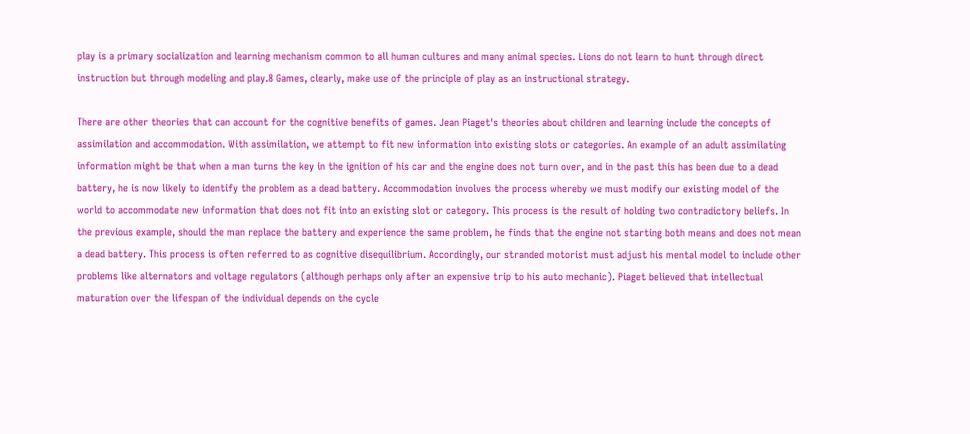play is a primary socialization and learning mechanism common to all human cultures and many animal species. Lions do not learn to hunt through direct instruction but through modeling and play.8 Games, clearly, make use of the principle of play as an instructional strategy.

There are other theories that can account for the cognitive benefits of games. Jean Piaget's theories about children and learning include the concepts of assimilation and accommodation. With assimilation, we attempt to fit new information into existing slots or categories. An example of an adult assimilating information might be that when a man turns the key in the ignition of his car and the engine does not turn over, and in the past this has been due to a dead battery, he is now likely to identify the problem as a dead battery. Accommodation involves the process whereby we must modify our existing model of the world to accommodate new information that does not fit into an existing slot or category. This process is the result of holding two contradictory beliefs. In the previous example, should the man replace the battery and experience the same problem, he finds that the engine not starting both means and does not mean a dead battery. This process is often referred to as cognitive disequilibrium. Accordingly, our stranded motorist must adjust his mental model to include other problems like alternators and voltage regulators (although perhaps only after an expensive trip to his auto mechanic). Piaget believed that intellectual maturation over the lifespan of the individual depends on the cycle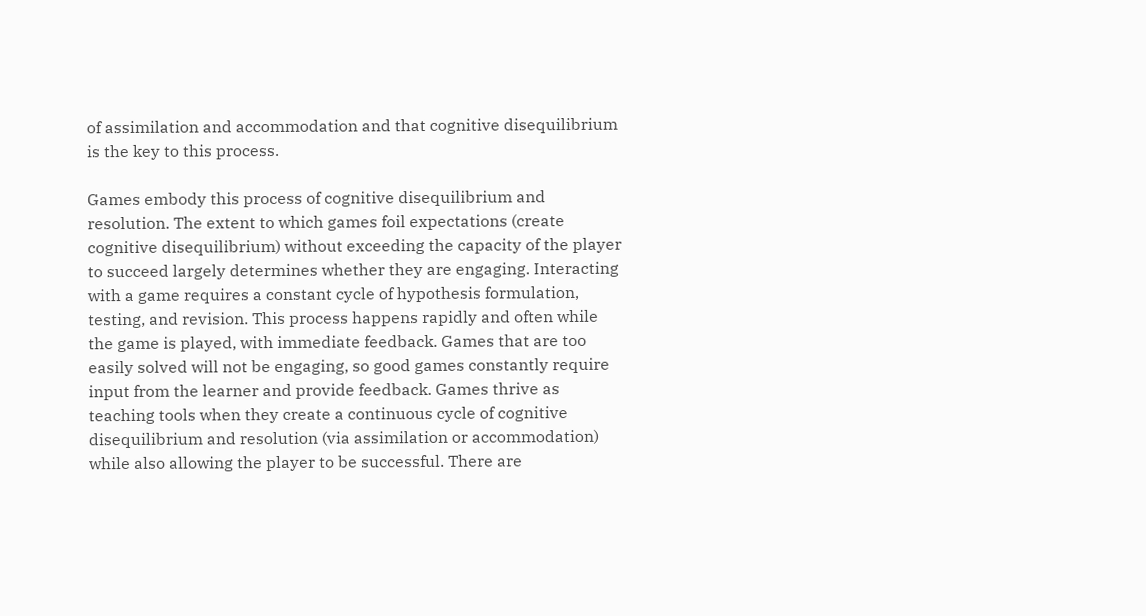of assimilation and accommodation and that cognitive disequilibrium is the key to this process.

Games embody this process of cognitive disequilibrium and resolution. The extent to which games foil expectations (create cognitive disequilibrium) without exceeding the capacity of the player to succeed largely determines whether they are engaging. Interacting with a game requires a constant cycle of hypothesis formulation, testing, and revision. This process happens rapidly and often while the game is played, with immediate feedback. Games that are too easily solved will not be engaging, so good games constantly require input from the learner and provide feedback. Games thrive as teaching tools when they create a continuous cycle of cognitive disequilibrium and resolution (via assimilation or accommodation) while also allowing the player to be successful. There are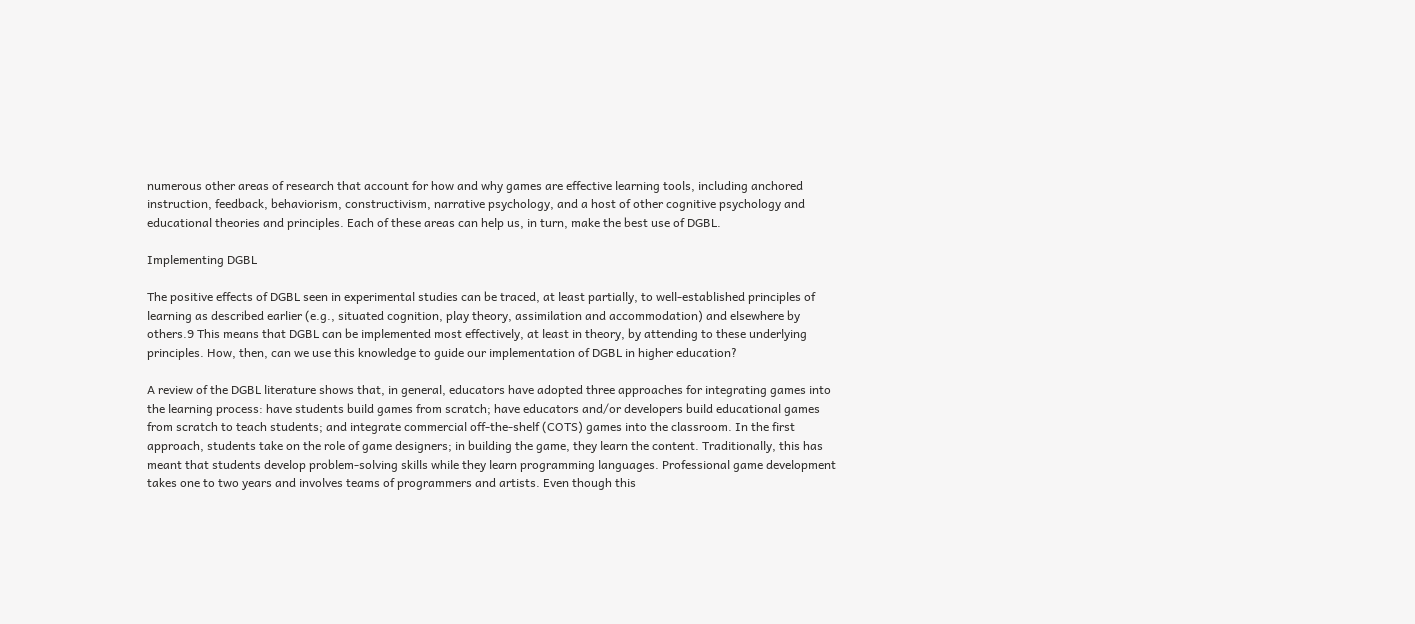numerous other areas of research that account for how and why games are effective learning tools, including anchored instruction, feedback, behaviorism, constructivism, narrative psychology, and a host of other cognitive psychology and educational theories and principles. Each of these areas can help us, in turn, make the best use of DGBL.

Implementing DGBL

The positive effects of DGBL seen in experimental studies can be traced, at least partially, to well-established principles of learning as described earlier (e.g., situated cognition, play theory, assimilation and accommodation) and elsewhere by others.9 This means that DGBL can be implemented most effectively, at least in theory, by attending to these underlying principles. How, then, can we use this knowledge to guide our implementation of DGBL in higher education?

A review of the DGBL literature shows that, in general, educators have adopted three approaches for integrating games into the learning process: have students build games from scratch; have educators and/or developers build educational games from scratch to teach students; and integrate commercial off-the-shelf (COTS) games into the classroom. In the first approach, students take on the role of game designers; in building the game, they learn the content. Traditionally, this has meant that students develop problem-solving skills while they learn programming languages. Professional game development takes one to two years and involves teams of programmers and artists. Even though this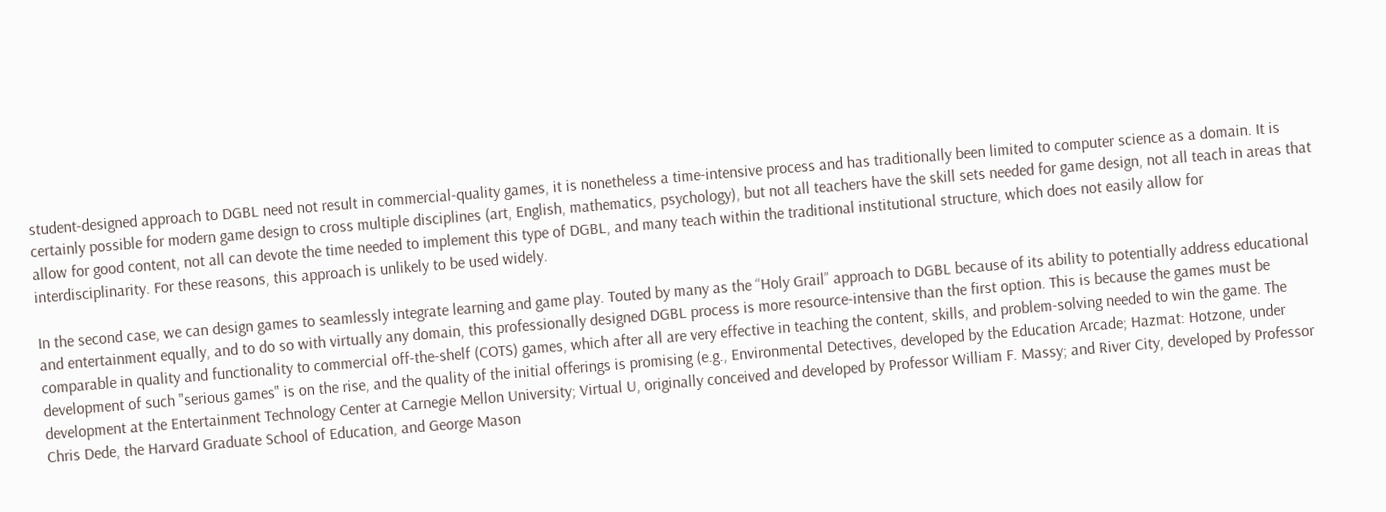student-designed approach to DGBL need not result in commercial-quality games, it is nonetheless a time-intensive process and has traditionally been limited to computer science as a domain. It is certainly possible for modern game design to cross multiple disciplines (art, English, mathematics, psychology), but not all teachers have the skill sets needed for game design, not all teach in areas that allow for good content, not all can devote the time needed to implement this type of DGBL, and many teach within the traditional institutional structure, which does not easily allow for interdisciplinarity. For these reasons, this approach is unlikely to be used widely.

In the second case, we can design games to seamlessly integrate learning and game play. Touted by many as the “Holy Grail” approach to DGBL because of its ability to potentially address educational and entertainment equally, and to do so with virtually any domain, this professionally designed DGBL process is more resource-intensive than the first option. This is because the games must be comparable in quality and functionality to commercial off-the-shelf (COTS) games, which after all are very effective in teaching the content, skills, and problem-solving needed to win the game. The development of such "serious games" is on the rise, and the quality of the initial offerings is promising (e.g., Environmental Detectives, developed by the Education Arcade; Hazmat: Hotzone, under development at the Entertainment Technology Center at Carnegie Mellon University; Virtual U, originally conceived and developed by Professor William F. Massy; and River City, developed by Professor Chris Dede, the Harvard Graduate School of Education, and George Mason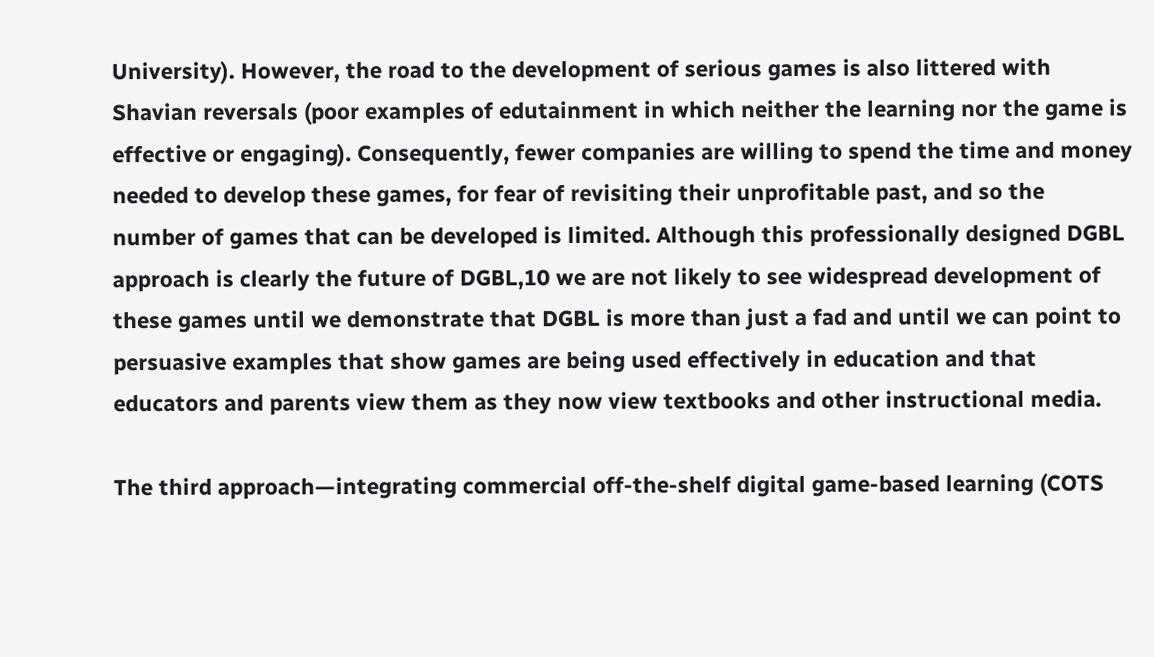University). However, the road to the development of serious games is also littered with Shavian reversals (poor examples of edutainment in which neither the learning nor the game is effective or engaging). Consequently, fewer companies are willing to spend the time and money needed to develop these games, for fear of revisiting their unprofitable past, and so the number of games that can be developed is limited. Although this professionally designed DGBL approach is clearly the future of DGBL,10 we are not likely to see widespread development of these games until we demonstrate that DGBL is more than just a fad and until we can point to persuasive examples that show games are being used effectively in education and that educators and parents view them as they now view textbooks and other instructional media.

The third approach—integrating commercial off-the-shelf digital game-based learning (COTS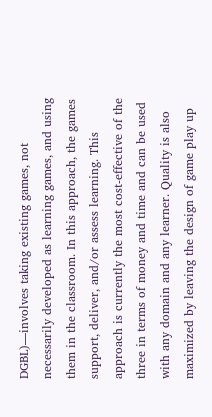DGBL)—involves taking existing games, not necessarily developed as learning games, and using them in the classroom. In this approach, the games support, deliver, and/or assess learning. This approach is currently the most cost-effective of the three in terms of money and time and can be used with any domain and any learner. Quality is also maximized by leaving the design of game play up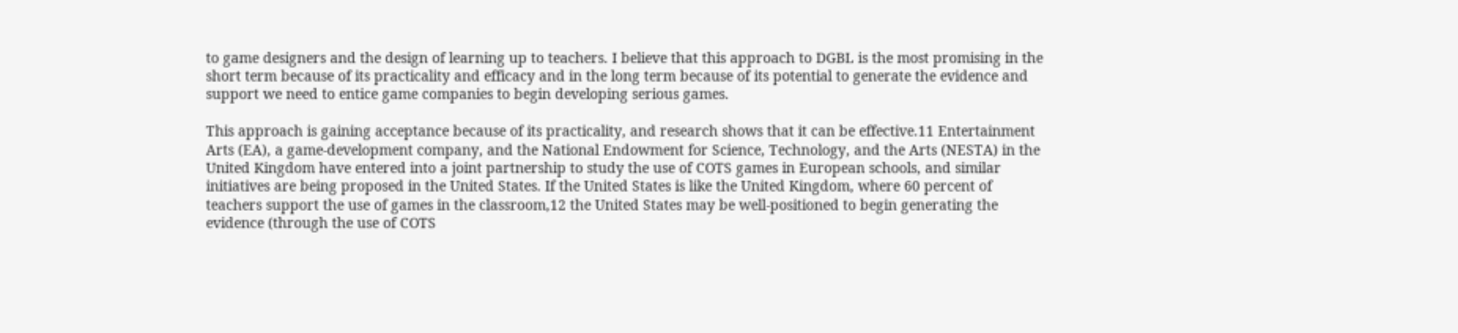to game designers and the design of learning up to teachers. I believe that this approach to DGBL is the most promising in the short term because of its practicality and efficacy and in the long term because of its potential to generate the evidence and support we need to entice game companies to begin developing serious games.

This approach is gaining acceptance because of its practicality, and research shows that it can be effective.11 Entertainment Arts (EA), a game-development company, and the National Endowment for Science, Technology, and the Arts (NESTA) in the United Kingdom have entered into a joint partnership to study the use of COTS games in European schools, and similar initiatives are being proposed in the United States. If the United States is like the United Kingdom, where 60 percent of teachers support the use of games in the classroom,12 the United States may be well-positioned to begin generating the evidence (through the use of COTS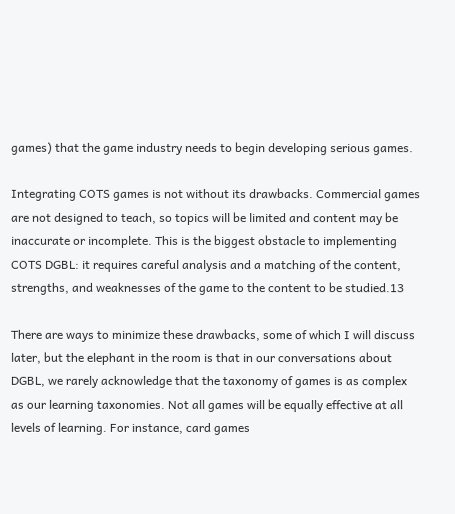games) that the game industry needs to begin developing serious games.

Integrating COTS games is not without its drawbacks. Commercial games are not designed to teach, so topics will be limited and content may be inaccurate or incomplete. This is the biggest obstacle to implementing COTS DGBL: it requires careful analysis and a matching of the content, strengths, and weaknesses of the game to the content to be studied.13

There are ways to minimize these drawbacks, some of which I will discuss later, but the elephant in the room is that in our conversations about DGBL, we rarely acknowledge that the taxonomy of games is as complex as our learning taxonomies. Not all games will be equally effective at all levels of learning. For instance, card games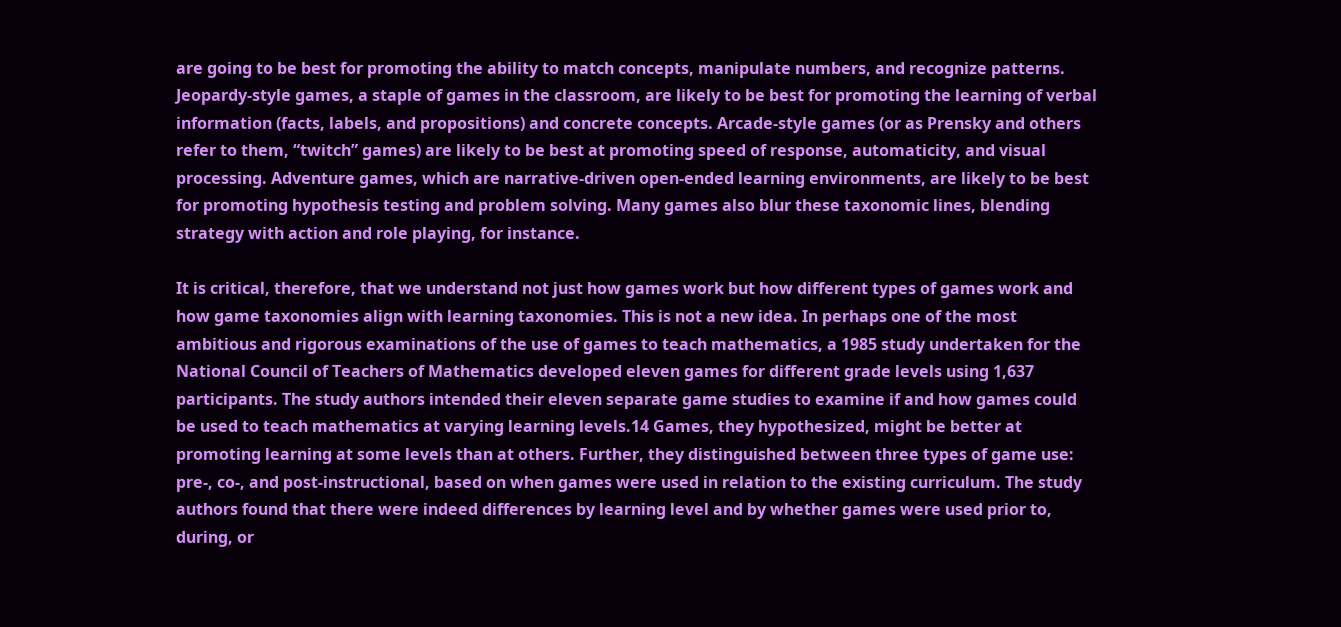are going to be best for promoting the ability to match concepts, manipulate numbers, and recognize patterns. Jeopardy-style games, a staple of games in the classroom, are likely to be best for promoting the learning of verbal information (facts, labels, and propositions) and concrete concepts. Arcade-style games (or as Prensky and others refer to them, “twitch” games) are likely to be best at promoting speed of response, automaticity, and visual processing. Adventure games, which are narrative-driven open-ended learning environments, are likely to be best for promoting hypothesis testing and problem solving. Many games also blur these taxonomic lines, blending strategy with action and role playing, for instance.

It is critical, therefore, that we understand not just how games work but how different types of games work and how game taxonomies align with learning taxonomies. This is not a new idea. In perhaps one of the most ambitious and rigorous examinations of the use of games to teach mathematics, a 1985 study undertaken for the National Council of Teachers of Mathematics developed eleven games for different grade levels using 1,637 participants. The study authors intended their eleven separate game studies to examine if and how games could be used to teach mathematics at varying learning levels.14 Games, they hypothesized, might be better at promoting learning at some levels than at others. Further, they distinguished between three types of game use: pre-, co-, and post-instructional, based on when games were used in relation to the existing curriculum. The study authors found that there were indeed differences by learning level and by whether games were used prior to, during, or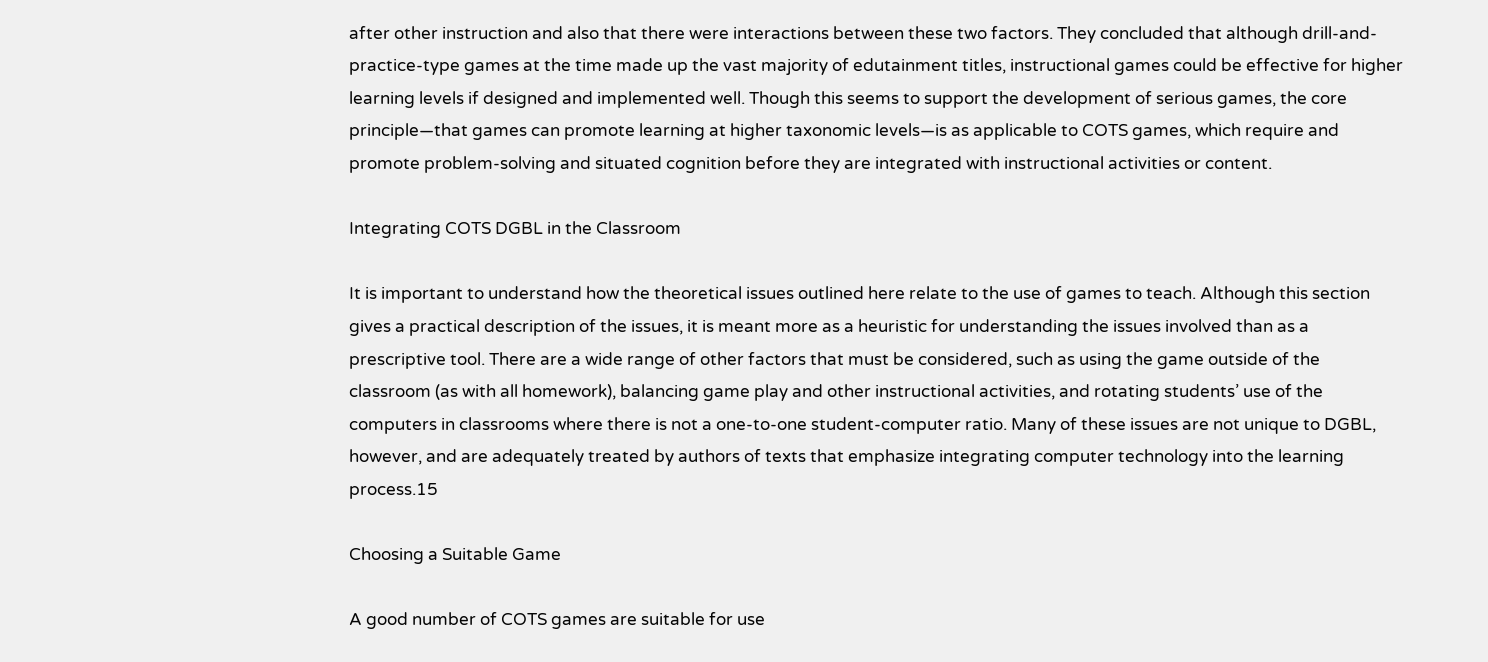after other instruction and also that there were interactions between these two factors. They concluded that although drill-and-practice-type games at the time made up the vast majority of edutainment titles, instructional games could be effective for higher learning levels if designed and implemented well. Though this seems to support the development of serious games, the core principle—that games can promote learning at higher taxonomic levels—is as applicable to COTS games, which require and promote problem-solving and situated cognition before they are integrated with instructional activities or content.

Integrating COTS DGBL in the Classroom

It is important to understand how the theoretical issues outlined here relate to the use of games to teach. Although this section gives a practical description of the issues, it is meant more as a heuristic for understanding the issues involved than as a prescriptive tool. There are a wide range of other factors that must be considered, such as using the game outside of the classroom (as with all homework), balancing game play and other instructional activities, and rotating students’ use of the computers in classrooms where there is not a one-to-one student-computer ratio. Many of these issues are not unique to DGBL, however, and are adequately treated by authors of texts that emphasize integrating computer technology into the learning process.15

Choosing a Suitable Game

A good number of COTS games are suitable for use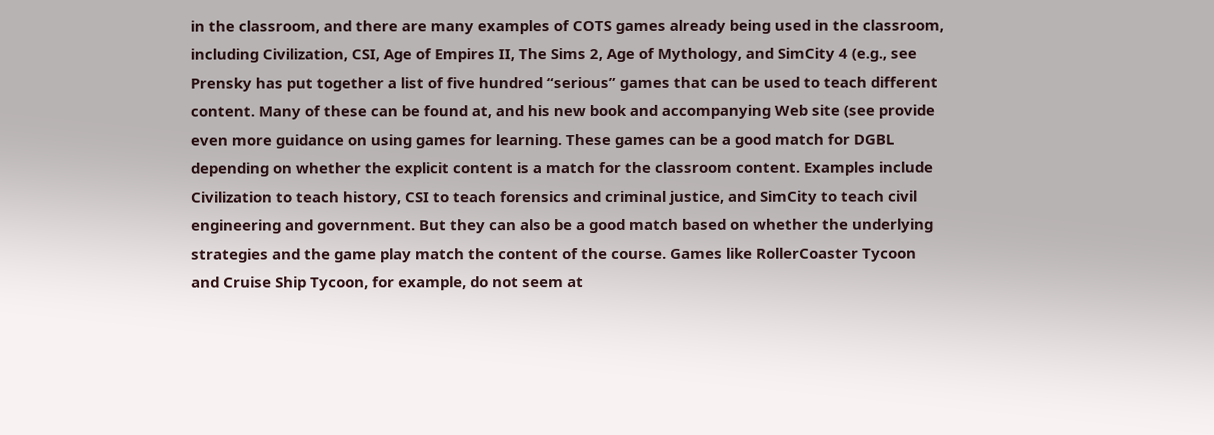in the classroom, and there are many examples of COTS games already being used in the classroom, including Civilization, CSI, Age of Empires II, The Sims 2, Age of Mythology, and SimCity 4 (e.g., see Prensky has put together a list of five hundred “serious” games that can be used to teach different content. Many of these can be found at, and his new book and accompanying Web site (see provide even more guidance on using games for learning. These games can be a good match for DGBL depending on whether the explicit content is a match for the classroom content. Examples include Civilization to teach history, CSI to teach forensics and criminal justice, and SimCity to teach civil engineering and government. But they can also be a good match based on whether the underlying strategies and the game play match the content of the course. Games like RollerCoaster Tycoon and Cruise Ship Tycoon, for example, do not seem at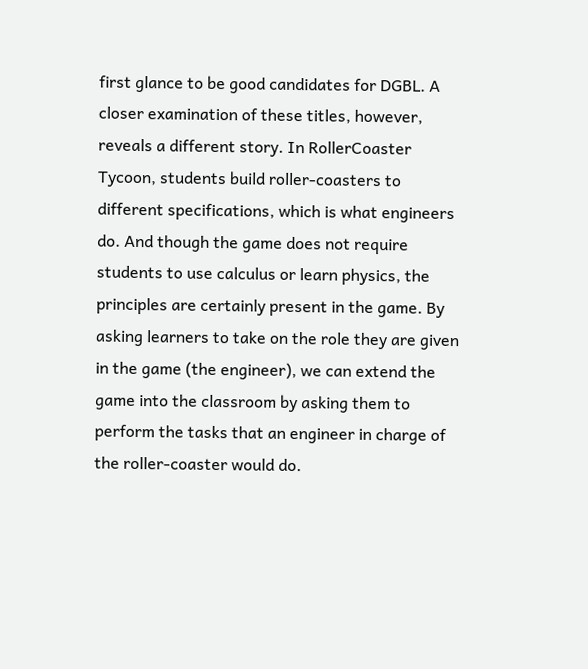first glance to be good candidates for DGBL. A closer examination of these titles, however, reveals a different story. In RollerCoaster Tycoon, students build roller-coasters to different specifications, which is what engineers do. And though the game does not require students to use calculus or learn physics, the principles are certainly present in the game. By asking learners to take on the role they are given in the game (the engineer), we can extend the game into the classroom by asking them to perform the tasks that an engineer in charge of the roller-coaster would do.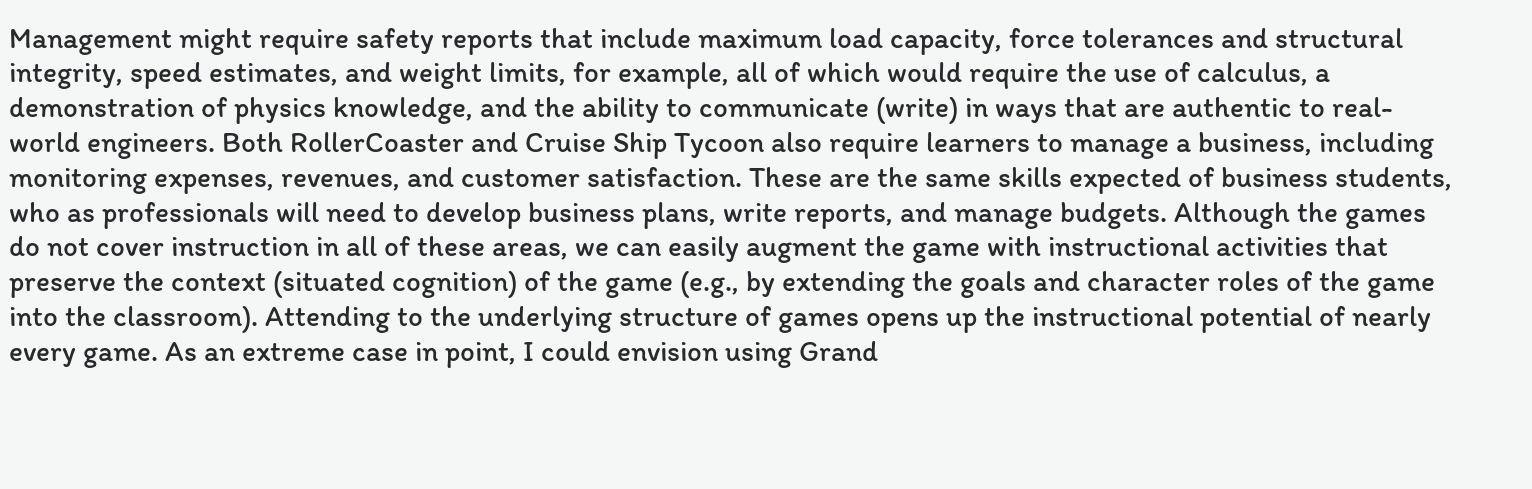Management might require safety reports that include maximum load capacity, force tolerances and structural integrity, speed estimates, and weight limits, for example, all of which would require the use of calculus, a demonstration of physics knowledge, and the ability to communicate (write) in ways that are authentic to real-world engineers. Both RollerCoaster and Cruise Ship Tycoon also require learners to manage a business, including monitoring expenses, revenues, and customer satisfaction. These are the same skills expected of business students, who as professionals will need to develop business plans, write reports, and manage budgets. Although the games do not cover instruction in all of these areas, we can easily augment the game with instructional activities that preserve the context (situated cognition) of the game (e.g., by extending the goals and character roles of the game into the classroom). Attending to the underlying structure of games opens up the instructional potential of nearly every game. As an extreme case in point, I could envision using Grand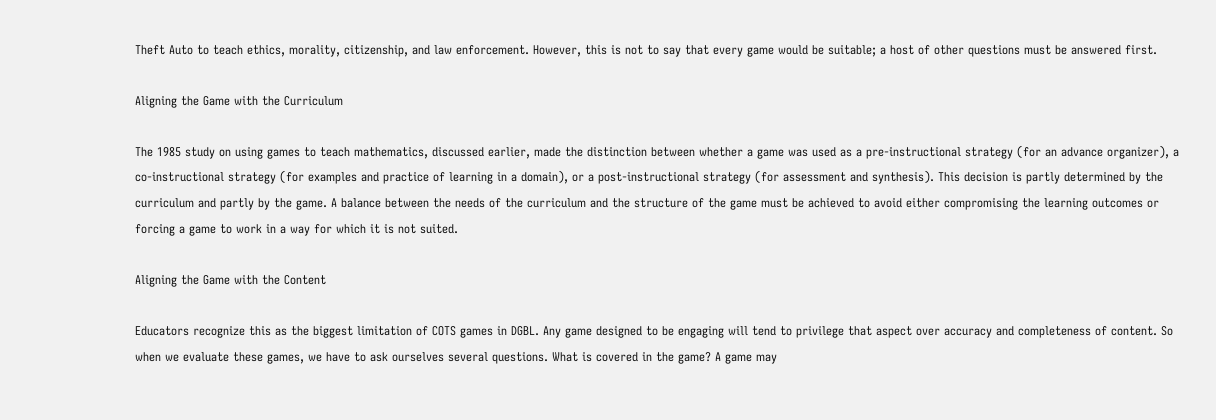Theft Auto to teach ethics, morality, citizenship, and law enforcement. However, this is not to say that every game would be suitable; a host of other questions must be answered first.

Aligning the Game with the Curriculum

The 1985 study on using games to teach mathematics, discussed earlier, made the distinction between whether a game was used as a pre-instructional strategy (for an advance organizer), a co-instructional strategy (for examples and practice of learning in a domain), or a post-instructional strategy (for assessment and synthesis). This decision is partly determined by the curriculum and partly by the game. A balance between the needs of the curriculum and the structure of the game must be achieved to avoid either compromising the learning outcomes or forcing a game to work in a way for which it is not suited.

Aligning the Game with the Content

Educators recognize this as the biggest limitation of COTS games in DGBL. Any game designed to be engaging will tend to privilege that aspect over accuracy and completeness of content. So when we evaluate these games, we have to ask ourselves several questions. What is covered in the game? A game may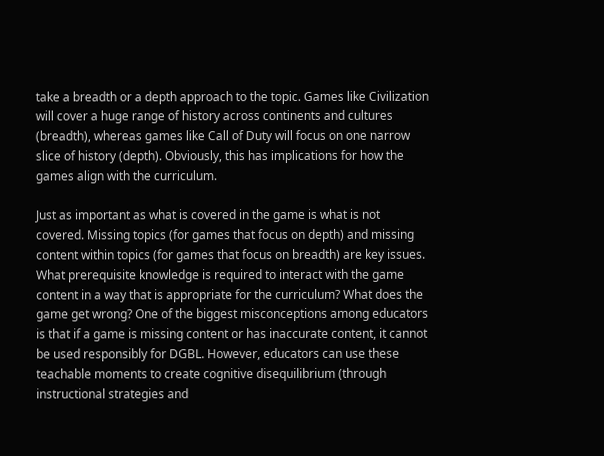take a breadth or a depth approach to the topic. Games like Civilization will cover a huge range of history across continents and cultures (breadth), whereas games like Call of Duty will focus on one narrow slice of history (depth). Obviously, this has implications for how the games align with the curriculum.

Just as important as what is covered in the game is what is not covered. Missing topics (for games that focus on depth) and missing content within topics (for games that focus on breadth) are key issues. What prerequisite knowledge is required to interact with the game content in a way that is appropriate for the curriculum? What does the game get wrong? One of the biggest misconceptions among educators is that if a game is missing content or has inaccurate content, it cannot be used responsibly for DGBL. However, educators can use these teachable moments to create cognitive disequilibrium (through instructional strategies and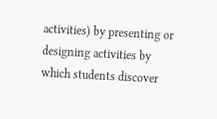activities) by presenting or designing activities by which students discover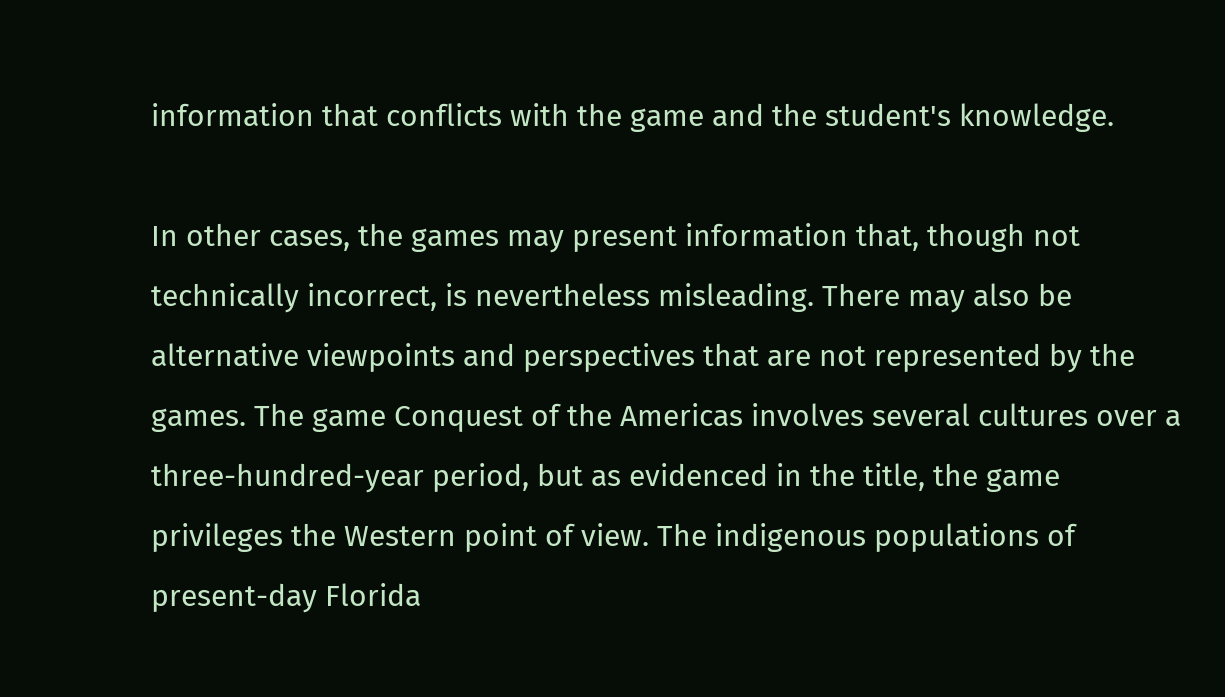information that conflicts with the game and the student's knowledge.

In other cases, the games may present information that, though not technically incorrect, is nevertheless misleading. There may also be alternative viewpoints and perspectives that are not represented by the games. The game Conquest of the Americas involves several cultures over a three-hundred-year period, but as evidenced in the title, the game privileges the Western point of view. The indigenous populations of present-day Florida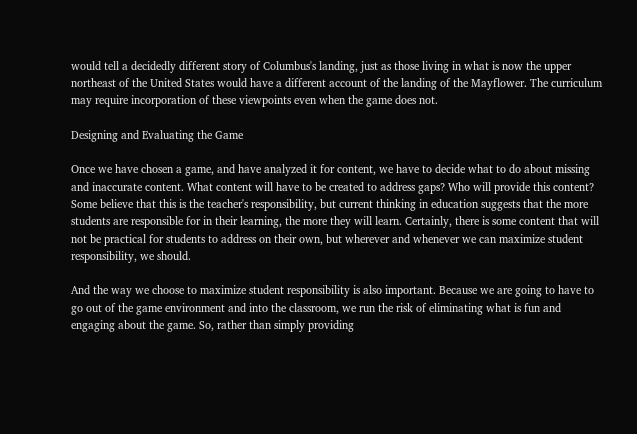would tell a decidedly different story of Columbus's landing, just as those living in what is now the upper northeast of the United States would have a different account of the landing of the Mayflower. The curriculum may require incorporation of these viewpoints even when the game does not.

Designing and Evaluating the Game

Once we have chosen a game, and have analyzed it for content, we have to decide what to do about missing and inaccurate content. What content will have to be created to address gaps? Who will provide this content? Some believe that this is the teacher's responsibility, but current thinking in education suggests that the more students are responsible for in their learning, the more they will learn. Certainly, there is some content that will not be practical for students to address on their own, but wherever and whenever we can maximize student responsibility, we should.

And the way we choose to maximize student responsibility is also important. Because we are going to have to go out of the game environment and into the classroom, we run the risk of eliminating what is fun and engaging about the game. So, rather than simply providing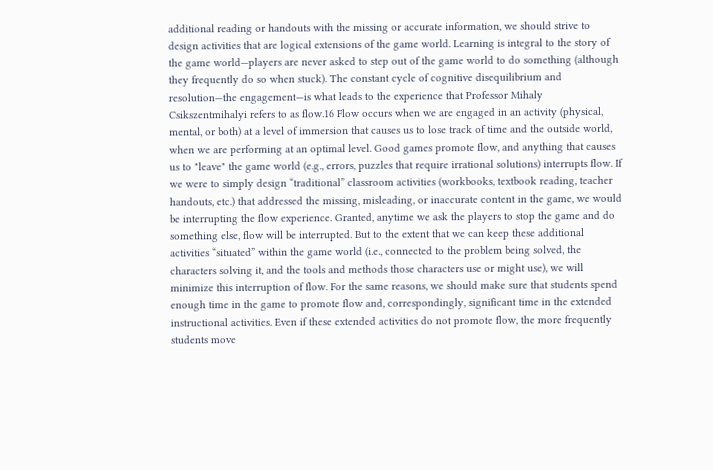additional reading or handouts with the missing or accurate information, we should strive to design activities that are logical extensions of the game world. Learning is integral to the story of the game world—players are never asked to step out of the game world to do something (although they frequently do so when stuck). The constant cycle of cognitive disequilibrium and resolution—the engagement—is what leads to the experience that Professor Mihaly Csikszentmihalyi refers to as flow.16 Flow occurs when we are engaged in an activity (physical, mental, or both) at a level of immersion that causes us to lose track of time and the outside world, when we are performing at an optimal level. Good games promote flow, and anything that causes us to "leave" the game world (e.g., errors, puzzles that require irrational solutions) interrupts flow. If we were to simply design “traditional” classroom activities (workbooks, textbook reading, teacher handouts, etc.) that addressed the missing, misleading, or inaccurate content in the game, we would be interrupting the flow experience. Granted, anytime we ask the players to stop the game and do something else, flow will be interrupted. But to the extent that we can keep these additional activities “situated” within the game world (i.e., connected to the problem being solved, the characters solving it, and the tools and methods those characters use or might use), we will minimize this interruption of flow. For the same reasons, we should make sure that students spend enough time in the game to promote flow and, correspondingly, significant time in the extended instructional activities. Even if these extended activities do not promote flow, the more frequently students move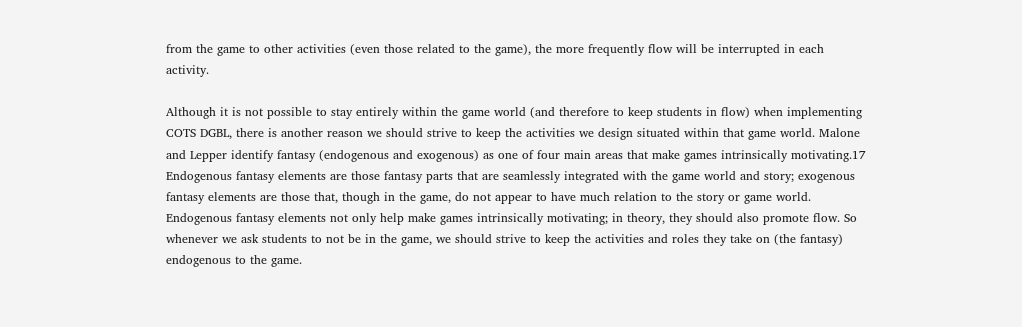from the game to other activities (even those related to the game), the more frequently flow will be interrupted in each activity.

Although it is not possible to stay entirely within the game world (and therefore to keep students in flow) when implementing COTS DGBL, there is another reason we should strive to keep the activities we design situated within that game world. Malone and Lepper identify fantasy (endogenous and exogenous) as one of four main areas that make games intrinsically motivating.17 Endogenous fantasy elements are those fantasy parts that are seamlessly integrated with the game world and story; exogenous fantasy elements are those that, though in the game, do not appear to have much relation to the story or game world. Endogenous fantasy elements not only help make games intrinsically motivating; in theory, they should also promote flow. So whenever we ask students to not be in the game, we should strive to keep the activities and roles they take on (the fantasy) endogenous to the game.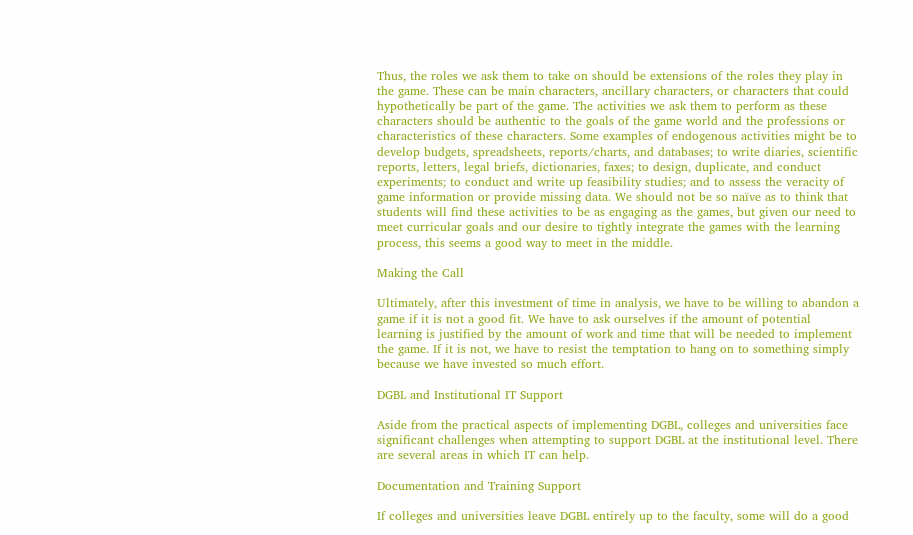Thus, the roles we ask them to take on should be extensions of the roles they play in the game. These can be main characters, ancillary characters, or characters that could hypothetically be part of the game. The activities we ask them to perform as these characters should be authentic to the goals of the game world and the professions or characteristics of these characters. Some examples of endogenous activities might be to develop budgets, spreadsheets, reports/charts, and databases; to write diaries, scientific reports, letters, legal briefs, dictionaries, faxes; to design, duplicate, and conduct experiments; to conduct and write up feasibility studies; and to assess the veracity of game information or provide missing data. We should not be so naïve as to think that students will find these activities to be as engaging as the games, but given our need to meet curricular goals and our desire to tightly integrate the games with the learning process, this seems a good way to meet in the middle.

Making the Call

Ultimately, after this investment of time in analysis, we have to be willing to abandon a game if it is not a good fit. We have to ask ourselves if the amount of potential learning is justified by the amount of work and time that will be needed to implement the game. If it is not, we have to resist the temptation to hang on to something simply because we have invested so much effort.

DGBL and Institutional IT Support

Aside from the practical aspects of implementing DGBL, colleges and universities face significant challenges when attempting to support DGBL at the institutional level. There are several areas in which IT can help.

Documentation and Training Support

If colleges and universities leave DGBL entirely up to the faculty, some will do a good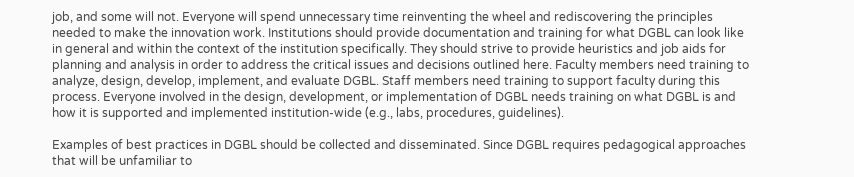job, and some will not. Everyone will spend unnecessary time reinventing the wheel and rediscovering the principles needed to make the innovation work. Institutions should provide documentation and training for what DGBL can look like in general and within the context of the institution specifically. They should strive to provide heuristics and job aids for planning and analysis in order to address the critical issues and decisions outlined here. Faculty members need training to analyze, design, develop, implement, and evaluate DGBL. Staff members need training to support faculty during this process. Everyone involved in the design, development, or implementation of DGBL needs training on what DGBL is and how it is supported and implemented institution-wide (e.g., labs, procedures, guidelines).

Examples of best practices in DGBL should be collected and disseminated. Since DGBL requires pedagogical approaches that will be unfamiliar to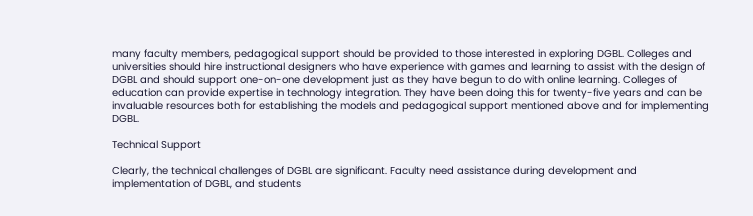many faculty members, pedagogical support should be provided to those interested in exploring DGBL. Colleges and universities should hire instructional designers who have experience with games and learning to assist with the design of DGBL and should support one-on-one development just as they have begun to do with online learning. Colleges of education can provide expertise in technology integration. They have been doing this for twenty-five years and can be invaluable resources both for establishing the models and pedagogical support mentioned above and for implementing DGBL.

Technical Support

Clearly, the technical challenges of DGBL are significant. Faculty need assistance during development and implementation of DGBL, and students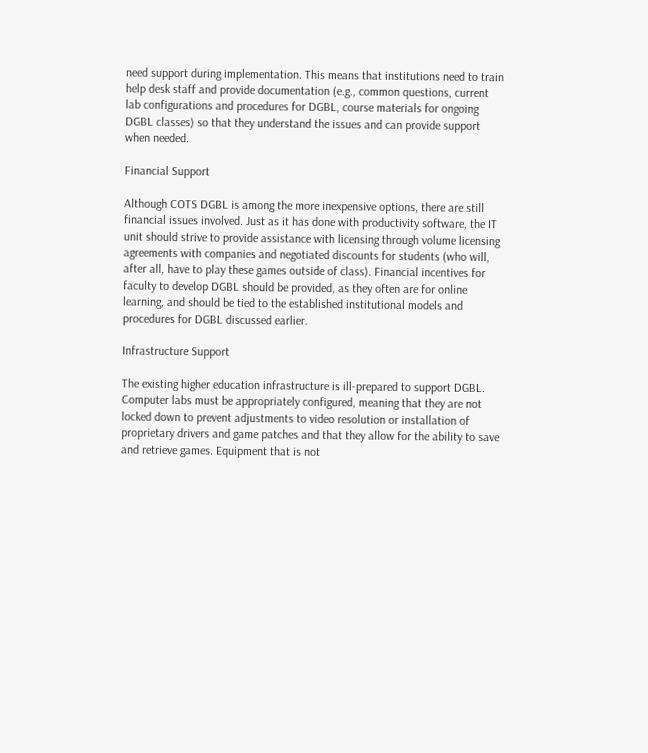need support during implementation. This means that institutions need to train help desk staff and provide documentation (e.g., common questions, current lab configurations and procedures for DGBL, course materials for ongoing DGBL classes) so that they understand the issues and can provide support when needed.

Financial Support

Although COTS DGBL is among the more inexpensive options, there are still financial issues involved. Just as it has done with productivity software, the IT unit should strive to provide assistance with licensing through volume licensing agreements with companies and negotiated discounts for students (who will, after all, have to play these games outside of class). Financial incentives for faculty to develop DGBL should be provided, as they often are for online learning, and should be tied to the established institutional models and procedures for DGBL discussed earlier.

Infrastructure Support

The existing higher education infrastructure is ill-prepared to support DGBL. Computer labs must be appropriately configured, meaning that they are not locked down to prevent adjustments to video resolution or installation of proprietary drivers and game patches and that they allow for the ability to save and retrieve games. Equipment that is not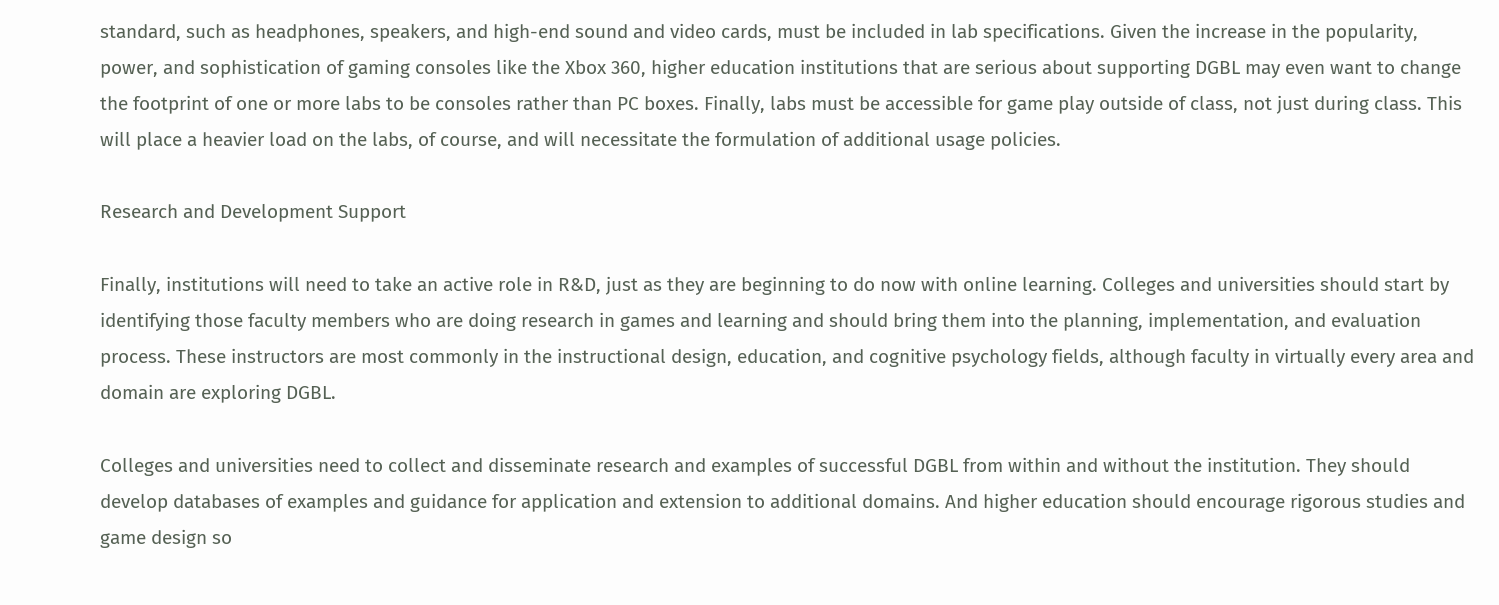standard, such as headphones, speakers, and high-end sound and video cards, must be included in lab specifications. Given the increase in the popularity, power, and sophistication of gaming consoles like the Xbox 360, higher education institutions that are serious about supporting DGBL may even want to change the footprint of one or more labs to be consoles rather than PC boxes. Finally, labs must be accessible for game play outside of class, not just during class. This will place a heavier load on the labs, of course, and will necessitate the formulation of additional usage policies.

Research and Development Support

Finally, institutions will need to take an active role in R&D, just as they are beginning to do now with online learning. Colleges and universities should start by identifying those faculty members who are doing research in games and learning and should bring them into the planning, implementation, and evaluation process. These instructors are most commonly in the instructional design, education, and cognitive psychology fields, although faculty in virtually every area and domain are exploring DGBL.

Colleges and universities need to collect and disseminate research and examples of successful DGBL from within and without the institution. They should develop databases of examples and guidance for application and extension to additional domains. And higher education should encourage rigorous studies and game design so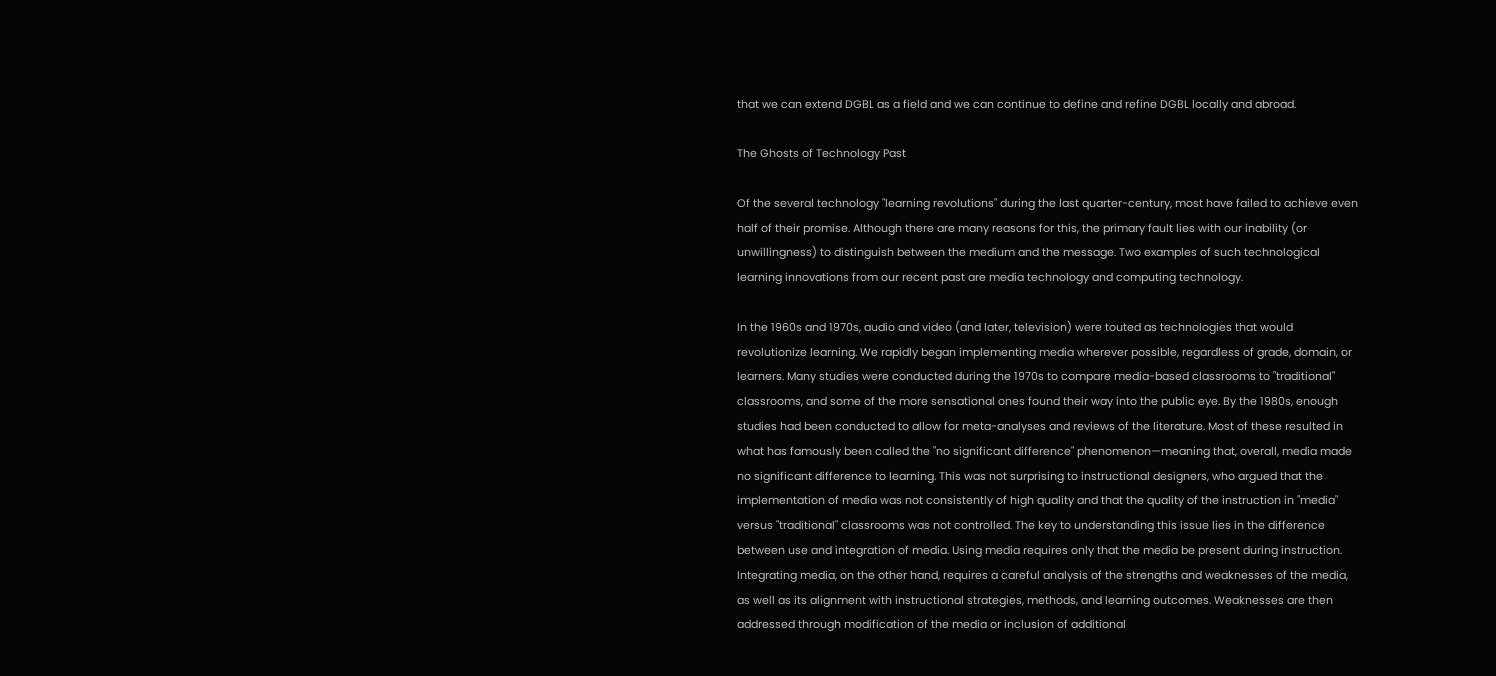that we can extend DGBL as a field and we can continue to define and refine DGBL locally and abroad.

The Ghosts of Technology Past

Of the several technology "learning revolutions" during the last quarter-century, most have failed to achieve even half of their promise. Although there are many reasons for this, the primary fault lies with our inability (or unwillingness) to distinguish between the medium and the message. Two examples of such technological learning innovations from our recent past are media technology and computing technology.

In the 1960s and 1970s, audio and video (and later, television) were touted as technologies that would revolutionize learning. We rapidly began implementing media wherever possible, regardless of grade, domain, or learners. Many studies were conducted during the 1970s to compare media-based classrooms to "traditional" classrooms, and some of the more sensational ones found their way into the public eye. By the 1980s, enough studies had been conducted to allow for meta-analyses and reviews of the literature. Most of these resulted in what has famously been called the "no significant difference" phenomenon—meaning that, overall, media made no significant difference to learning. This was not surprising to instructional designers, who argued that the implementation of media was not consistently of high quality and that the quality of the instruction in "media" versus "traditional" classrooms was not controlled. The key to understanding this issue lies in the difference between use and integration of media. Using media requires only that the media be present during instruction. Integrating media, on the other hand, requires a careful analysis of the strengths and weaknesses of the media, as well as its alignment with instructional strategies, methods, and learning outcomes. Weaknesses are then addressed through modification of the media or inclusion of additional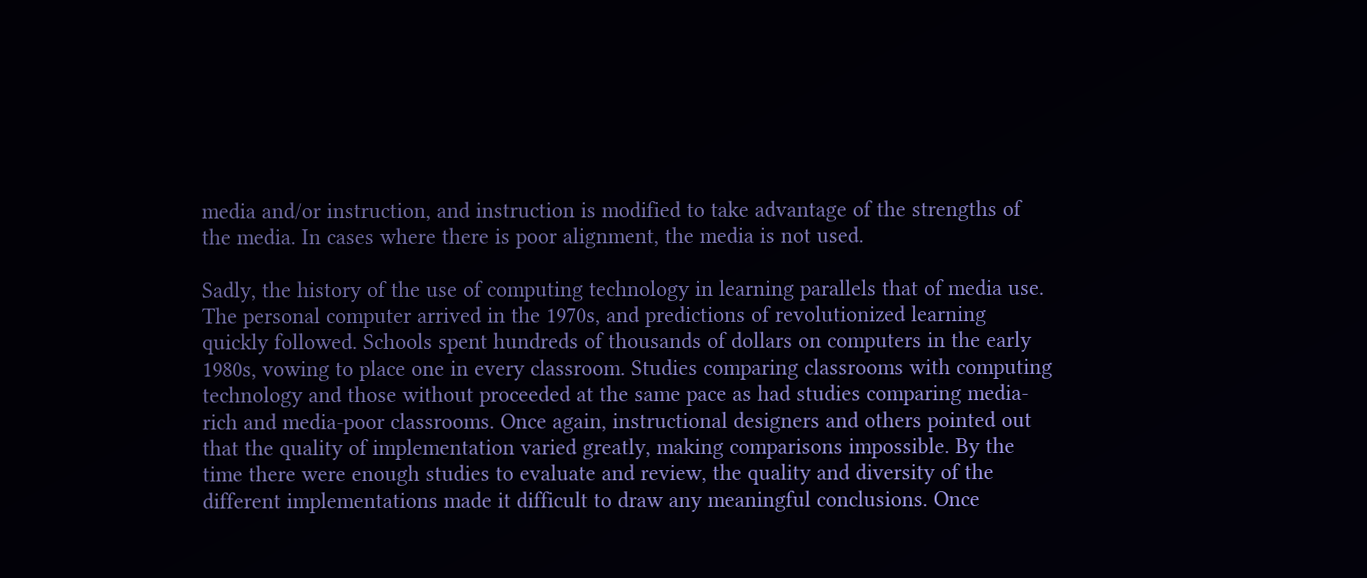media and/or instruction, and instruction is modified to take advantage of the strengths of the media. In cases where there is poor alignment, the media is not used.

Sadly, the history of the use of computing technology in learning parallels that of media use. The personal computer arrived in the 1970s, and predictions of revolutionized learning quickly followed. Schools spent hundreds of thousands of dollars on computers in the early 1980s, vowing to place one in every classroom. Studies comparing classrooms with computing technology and those without proceeded at the same pace as had studies comparing media-rich and media-poor classrooms. Once again, instructional designers and others pointed out that the quality of implementation varied greatly, making comparisons impossible. By the time there were enough studies to evaluate and review, the quality and diversity of the different implementations made it difficult to draw any meaningful conclusions. Once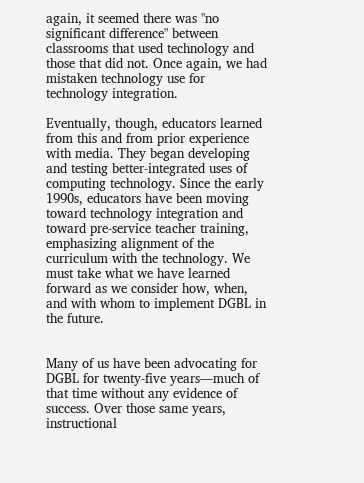again, it seemed there was "no significant difference" between classrooms that used technology and those that did not. Once again, we had mistaken technology use for technology integration.

Eventually, though, educators learned from this and from prior experience with media. They began developing and testing better-integrated uses of computing technology. Since the early 1990s, educators have been moving toward technology integration and toward pre-service teacher training, emphasizing alignment of the curriculum with the technology. We must take what we have learned forward as we consider how, when, and with whom to implement DGBL in the future.


Many of us have been advocating for DGBL for twenty-five years—much of that time without any evidence of success. Over those same years, instructional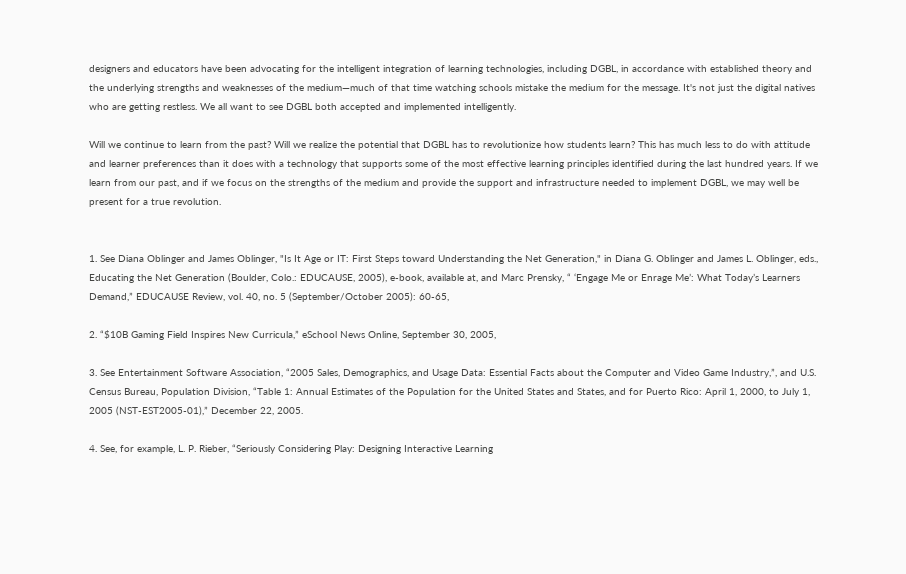designers and educators have been advocating for the intelligent integration of learning technologies, including DGBL, in accordance with established theory and the underlying strengths and weaknesses of the medium—much of that time watching schools mistake the medium for the message. It's not just the digital natives who are getting restless. We all want to see DGBL both accepted and implemented intelligently.

Will we continue to learn from the past? Will we realize the potential that DGBL has to revolutionize how students learn? This has much less to do with attitude and learner preferences than it does with a technology that supports some of the most effective learning principles identified during the last hundred years. If we learn from our past, and if we focus on the strengths of the medium and provide the support and infrastructure needed to implement DGBL, we may well be present for a true revolution.


1. See Diana Oblinger and James Oblinger, "Is It Age or IT: First Steps toward Understanding the Net Generation," in Diana G. Oblinger and James L. Oblinger, eds., Educating the Net Generation (Boulder, Colo.: EDUCAUSE, 2005), e-book, available at, and Marc Prensky, “ ‘Engage Me or Enrage Me’: What Today’s Learners Demand,” EDUCAUSE Review, vol. 40, no. 5 (September/October 2005): 60-65,

2. “$10B Gaming Field Inspires New Curricula,” eSchool News Online, September 30, 2005,

3. See Entertainment Software Association, “2005 Sales, Demographics, and Usage Data: Essential Facts about the Computer and Video Game Industry,”, and U.S. Census Bureau, Population Division, “Table 1: Annual Estimates of the Population for the United States and States, and for Puerto Rico: April 1, 2000, to July 1, 2005 (NST-EST2005-01),” December 22, 2005.

4. See, for example, L. P. Rieber, “Seriously Considering Play: Designing Interactive Learning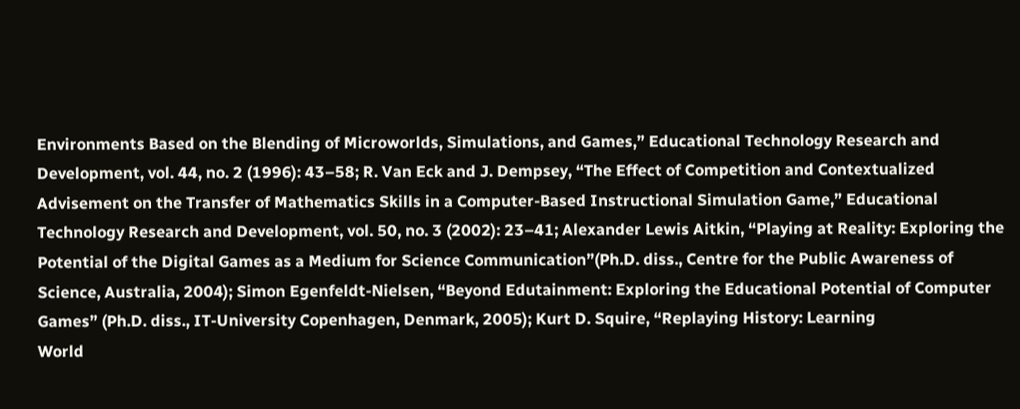Environments Based on the Blending of Microworlds, Simulations, and Games,” Educational Technology Research and Development, vol. 44, no. 2 (1996): 43–58; R. Van Eck and J. Dempsey, “The Effect of Competition and Contextualized Advisement on the Transfer of Mathematics Skills in a Computer-Based Instructional Simulation Game,” Educational Technology Research and Development, vol. 50, no. 3 (2002): 23–41; Alexander Lewis Aitkin, “Playing at Reality: Exploring the Potential of the Digital Games as a Medium for Science Communication”(Ph.D. diss., Centre for the Public Awareness of Science, Australia, 2004); Simon Egenfeldt-Nielsen, “Beyond Edutainment: Exploring the Educational Potential of Computer Games” (Ph.D. diss., IT-University Copenhagen, Denmark, 2005); Kurt D. Squire, “Replaying History: Learning
World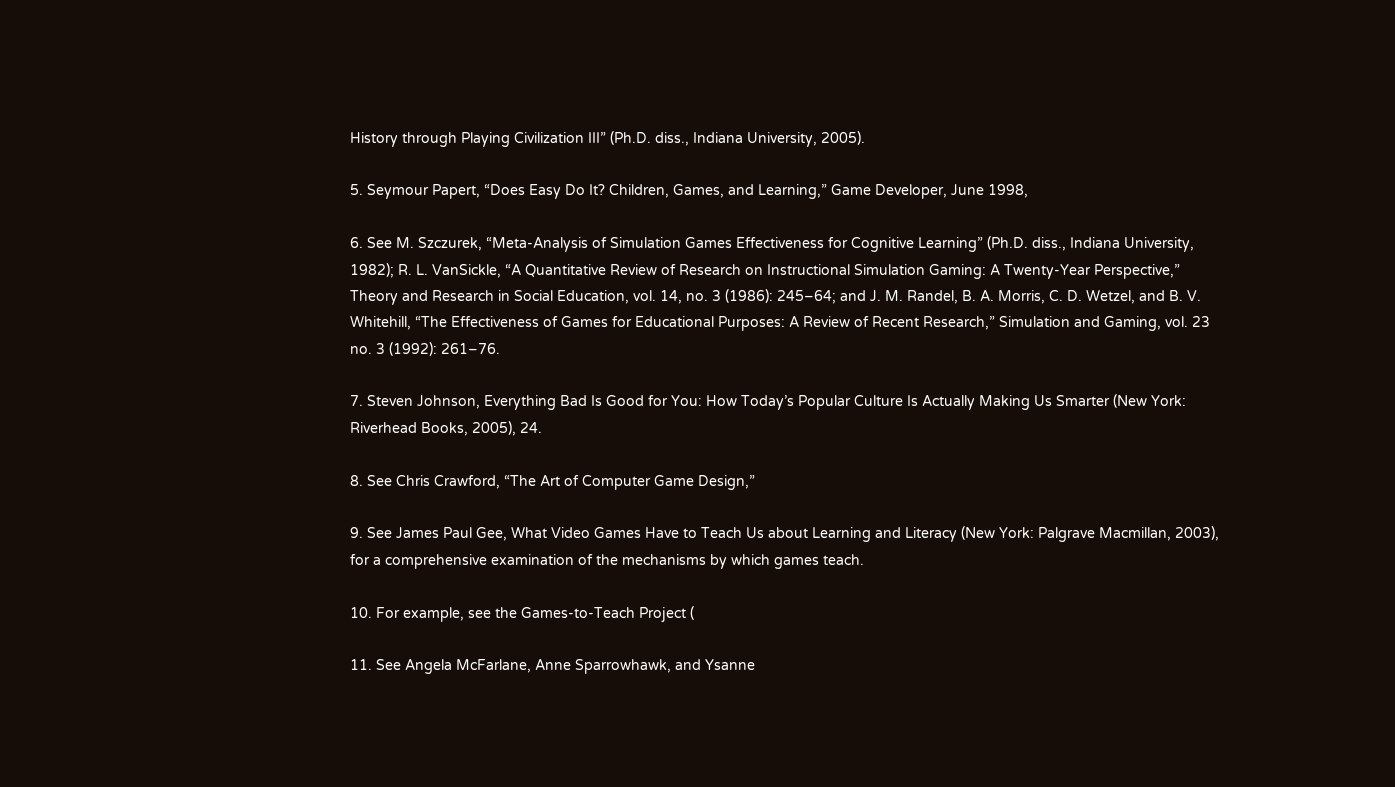History through Playing Civilization III” (Ph.D. diss., Indiana University, 2005).

5. Seymour Papert, “Does Easy Do It? Children, Games, and Learning,” Game Developer, June 1998,

6. See M. Szczurek, “Meta-Analysis of Simulation Games Effectiveness for Cognitive Learning” (Ph.D. diss., Indiana University, 1982); R. L. VanSickle, “A Quantitative Review of Research on Instructional Simulation Gaming: A Twenty-Year Perspective,” Theory and Research in Social Education, vol. 14, no. 3 (1986): 245–64; and J. M. Randel, B. A. Morris, C. D. Wetzel, and B. V. Whitehill, “The Effectiveness of Games for Educational Purposes: A Review of Recent Research,” Simulation and Gaming, vol. 23 no. 3 (1992): 261–76.

7. Steven Johnson, Everything Bad Is Good for You: How Today’s Popular Culture Is Actually Making Us Smarter (New York: Riverhead Books, 2005), 24.

8. See Chris Crawford, “The Art of Computer Game Design,”

9. See James Paul Gee, What Video Games Have to Teach Us about Learning and Literacy (New York: Palgrave Macmillan, 2003), for a comprehensive examination of the mechanisms by which games teach.

10. For example, see the Games-to-Teach Project (

11. See Angela McFarlane, Anne Sparrowhawk, and Ysanne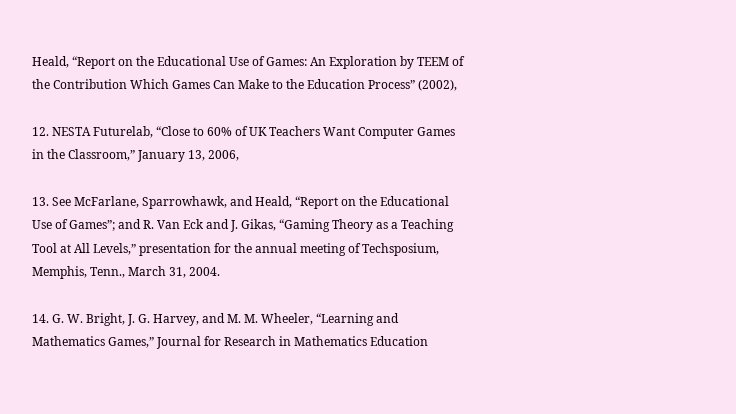Heald, “Report on the Educational Use of Games: An Exploration by TEEM of the Contribution Which Games Can Make to the Education Process” (2002),

12. NESTA Futurelab, “Close to 60% of UK Teachers Want Computer Games in the Classroom,” January 13, 2006,

13. See McFarlane, Sparrowhawk, and Heald, “Report on the Educational Use of Games”; and R. Van Eck and J. Gikas, “Gaming Theory as a Teaching Tool at All Levels,” presentation for the annual meeting of Techsposium, Memphis, Tenn., March 31, 2004.

14. G. W. Bright, J. G. Harvey, and M. M. Wheeler, “Learning and Mathematics Games,” Journal for Research in Mathematics Education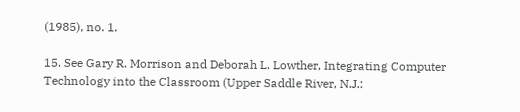(1985), no. 1.

15. See Gary R. Morrison and Deborah L. Lowther, Integrating Computer Technology into the Classroom (Upper Saddle River, N.J.: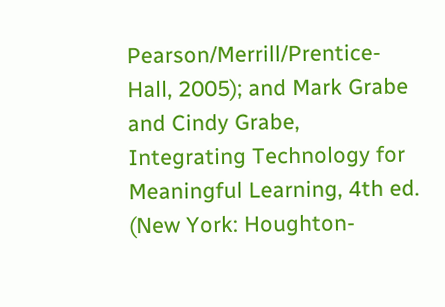Pearson/Merrill/Prentice-Hall, 2005); and Mark Grabe and Cindy Grabe, Integrating Technology for Meaningful Learning, 4th ed. (New York: Houghton-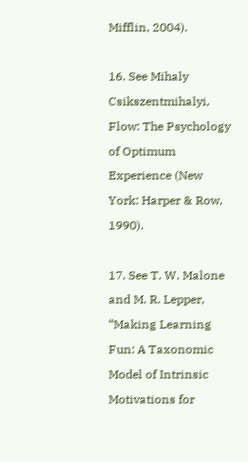Mifflin, 2004).

16. See Mihaly Csikszentmihalyi, Flow: The Psychology of Optimum Experience (New York: Harper & Row, 1990).

17. See T. W. Malone and M. R. Lepper, “Making Learning Fun: A Taxonomic Model of Intrinsic Motivations for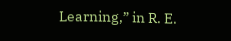Learning,” in R. E.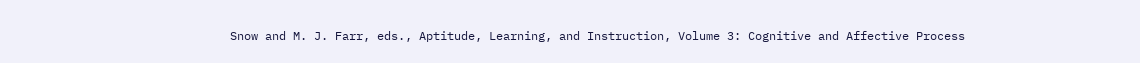Snow and M. J. Farr, eds., Aptitude, Learning, and Instruction, Volume 3: Cognitive and Affective Process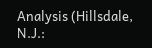Analysis (Hillsdale, N.J.: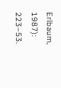Erlbaum, 1987): 223–53.